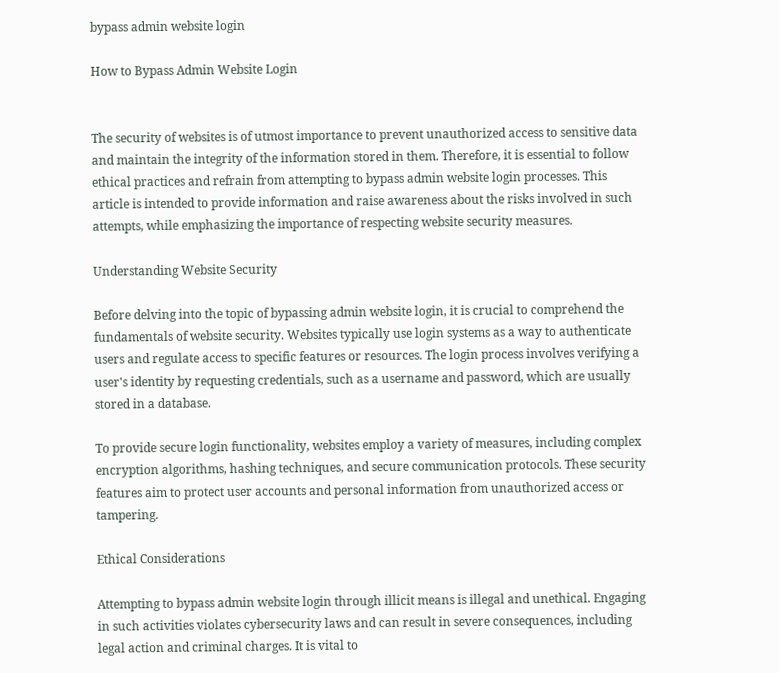bypass admin website login

How to Bypass Admin Website Login


The security of websites is of utmost importance to prevent unauthorized access to sensitive data and maintain the integrity of the information stored in them. Therefore, it is essential to follow ethical practices and refrain from attempting to bypass admin website login processes. This article is intended to provide information and raise awareness about the risks involved in such attempts, while emphasizing the importance of respecting website security measures.

Understanding Website Security

Before delving into the topic of bypassing admin website login, it is crucial to comprehend the fundamentals of website security. Websites typically use login systems as a way to authenticate users and regulate access to specific features or resources. The login process involves verifying a user's identity by requesting credentials, such as a username and password, which are usually stored in a database.

To provide secure login functionality, websites employ a variety of measures, including complex encryption algorithms, hashing techniques, and secure communication protocols. These security features aim to protect user accounts and personal information from unauthorized access or tampering.

Ethical Considerations

Attempting to bypass admin website login through illicit means is illegal and unethical. Engaging in such activities violates cybersecurity laws and can result in severe consequences, including legal action and criminal charges. It is vital to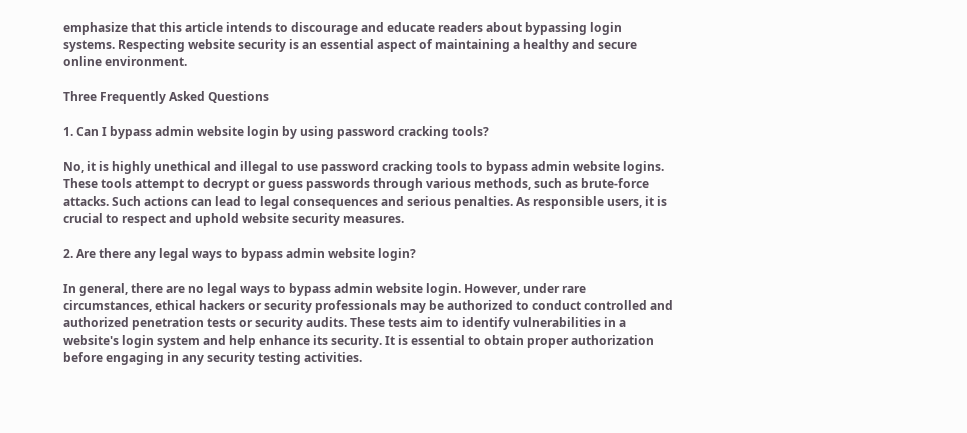emphasize that this article intends to discourage and educate readers about bypassing login systems. Respecting website security is an essential aspect of maintaining a healthy and secure online environment.

Three Frequently Asked Questions

1. Can I bypass admin website login by using password cracking tools?

No, it is highly unethical and illegal to use password cracking tools to bypass admin website logins. These tools attempt to decrypt or guess passwords through various methods, such as brute-force attacks. Such actions can lead to legal consequences and serious penalties. As responsible users, it is crucial to respect and uphold website security measures.

2. Are there any legal ways to bypass admin website login?

In general, there are no legal ways to bypass admin website login. However, under rare circumstances, ethical hackers or security professionals may be authorized to conduct controlled and authorized penetration tests or security audits. These tests aim to identify vulnerabilities in a website's login system and help enhance its security. It is essential to obtain proper authorization before engaging in any security testing activities.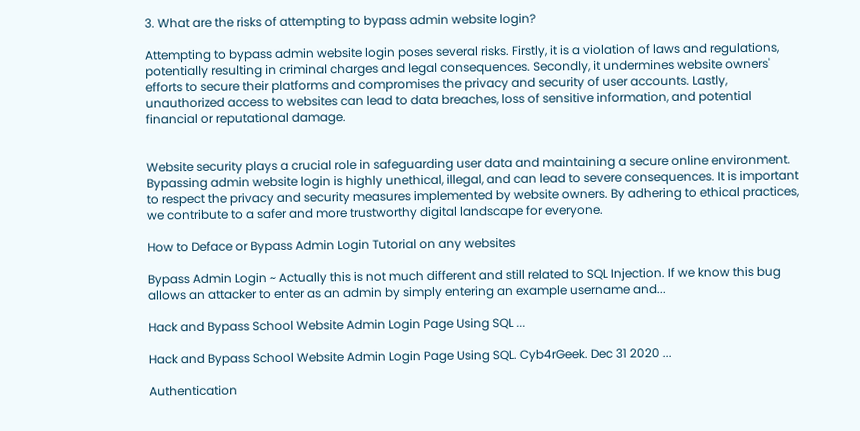3. What are the risks of attempting to bypass admin website login?

Attempting to bypass admin website login poses several risks. Firstly, it is a violation of laws and regulations, potentially resulting in criminal charges and legal consequences. Secondly, it undermines website owners' efforts to secure their platforms and compromises the privacy and security of user accounts. Lastly, unauthorized access to websites can lead to data breaches, loss of sensitive information, and potential financial or reputational damage.


Website security plays a crucial role in safeguarding user data and maintaining a secure online environment. Bypassing admin website login is highly unethical, illegal, and can lead to severe consequences. It is important to respect the privacy and security measures implemented by website owners. By adhering to ethical practices, we contribute to a safer and more trustworthy digital landscape for everyone.

How to Deface or Bypass Admin Login Tutorial on any websites

Bypass Admin Login ~ Actually this is not much different and still related to SQL Injection. If we know this bug allows an attacker to enter as an admin by simply entering an example username and...

Hack and Bypass School Website Admin Login Page Using SQL ...

Hack and Bypass School Website Admin Login Page Using SQL. Cyb4rGeek. Dec 31 2020 ...

Authentication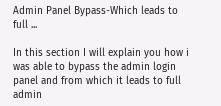Admin Panel Bypass-Which leads to full ...

In this section I will explain you how i was able to bypass the admin login panel and from which it leads to full admin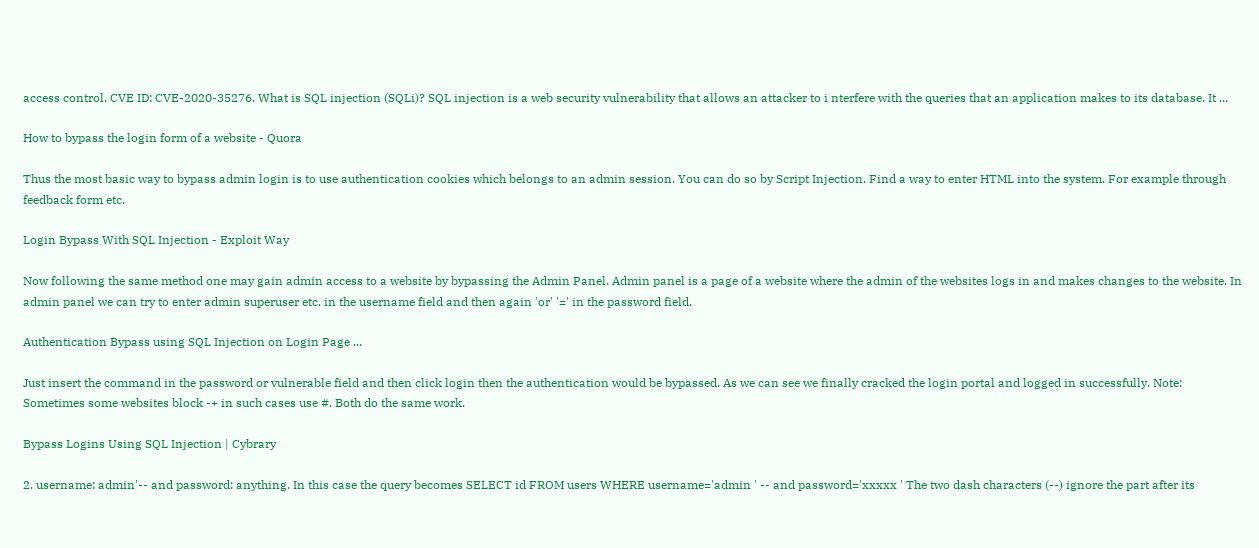access control. CVE ID: CVE-2020-35276. What is SQL injection (SQLi)? SQL injection is a web security vulnerability that allows an attacker to i nterfere with the queries that an application makes to its database. It ...

How to bypass the login form of a website - Quora

Thus the most basic way to bypass admin login is to use authentication cookies which belongs to an admin session. You can do so by Script Injection. Find a way to enter HTML into the system. For example through feedback form etc.

Login Bypass With SQL Injection - Exploit Way

Now following the same method one may gain admin access to a website by bypassing the Admin Panel. Admin panel is a page of a website where the admin of the websites logs in and makes changes to the website. In admin panel we can try to enter admin superuser etc. in the username field and then again 'or' '=' in the password field.

Authentication Bypass using SQL Injection on Login Page ...

Just insert the command in the password or vulnerable field and then click login then the authentication would be bypassed. As we can see we finally cracked the login portal and logged in successfully. Note: Sometimes some websites block -+ in such cases use #. Both do the same work.

Bypass Logins Using SQL Injection | Cybrary

2. username: admin'-- and password: anything. In this case the query becomes SELECT id FROM users WHERE username='admin ' -- and password='xxxxx ' The two dash characters (--) ignore the part after its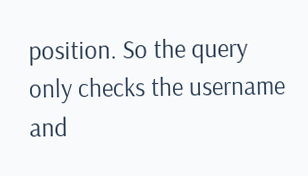position. So the query only checks the username and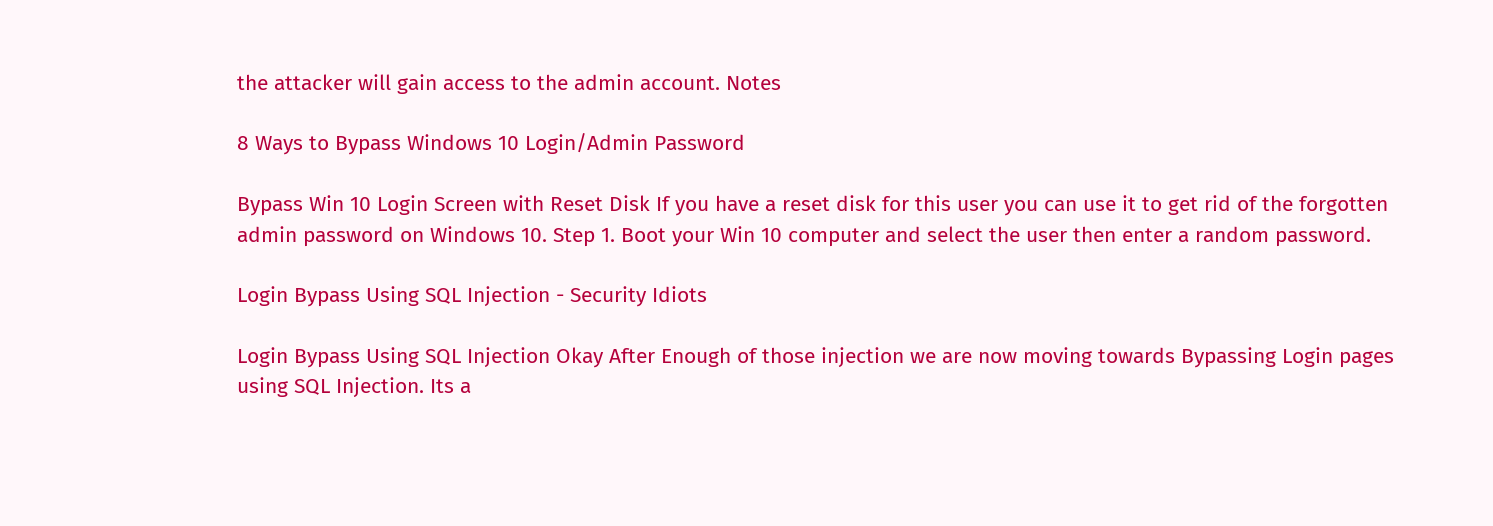the attacker will gain access to the admin account. Notes

8 Ways to Bypass Windows 10 Login/Admin Password

Bypass Win 10 Login Screen with Reset Disk If you have a reset disk for this user you can use it to get rid of the forgotten admin password on Windows 10. Step 1. Boot your Win 10 computer and select the user then enter a random password.

Login Bypass Using SQL Injection - Security Idiots

Login Bypass Using SQL Injection Okay After Enough of those injection we are now moving towards Bypassing Login pages using SQL Injection. Its a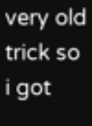very old trick so i got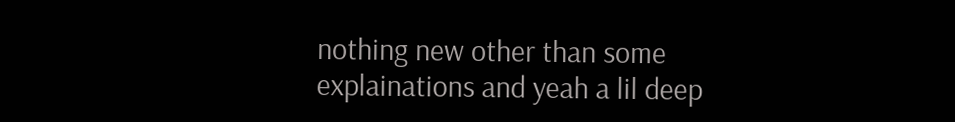nothing new other than some explainations and yeah a lil deep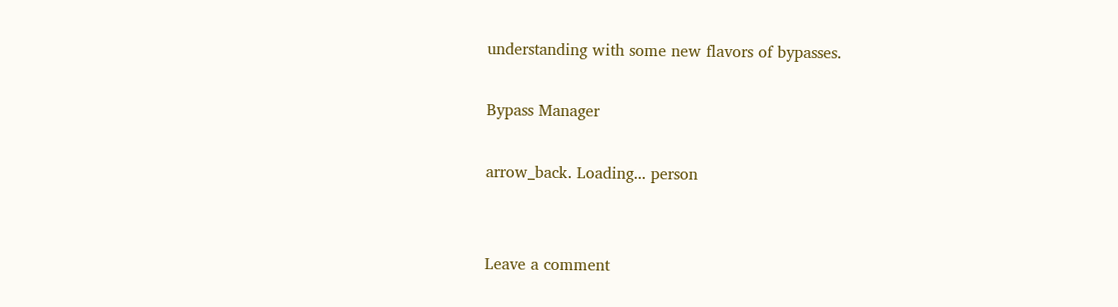understanding with some new flavors of bypasses.

Bypass Manager

arrow_back. Loading... person


Leave a comment